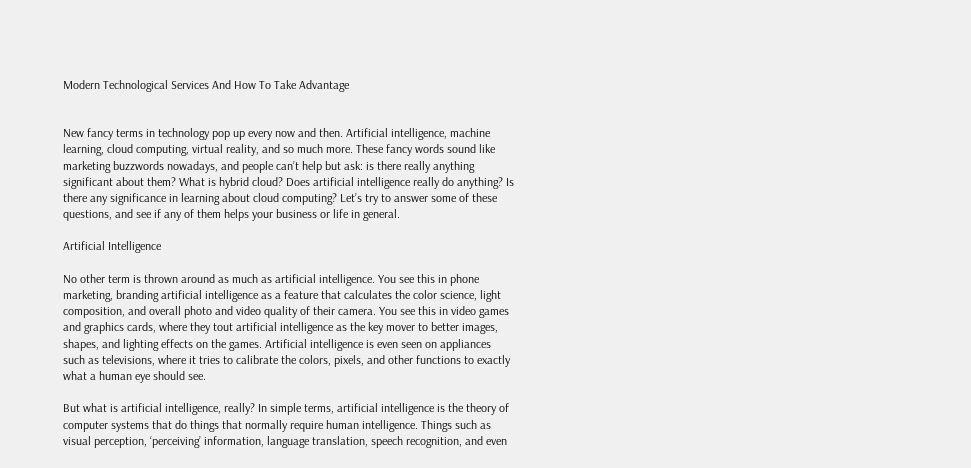Modern Technological Services And How To Take Advantage


New fancy terms in technology pop up every now and then. Artificial intelligence, machine learning, cloud computing, virtual reality, and so much more. These fancy words sound like marketing buzzwords nowadays, and people can’t help but ask: is there really anything significant about them? What is hybrid cloud? Does artificial intelligence really do anything? Is there any significance in learning about cloud computing? Let’s try to answer some of these questions, and see if any of them helps your business or life in general.

Artificial Intelligence

No other term is thrown around as much as artificial intelligence. You see this in phone marketing, branding artificial intelligence as a feature that calculates the color science, light composition, and overall photo and video quality of their camera. You see this in video games and graphics cards, where they tout artificial intelligence as the key mover to better images, shapes, and lighting effects on the games. Artificial intelligence is even seen on appliances such as televisions, where it tries to calibrate the colors, pixels, and other functions to exactly what a human eye should see.

But what is artificial intelligence, really? In simple terms, artificial intelligence is the theory of computer systems that do things that normally require human intelligence. Things such as visual perception, ‘perceiving’ information, language translation, speech recognition, and even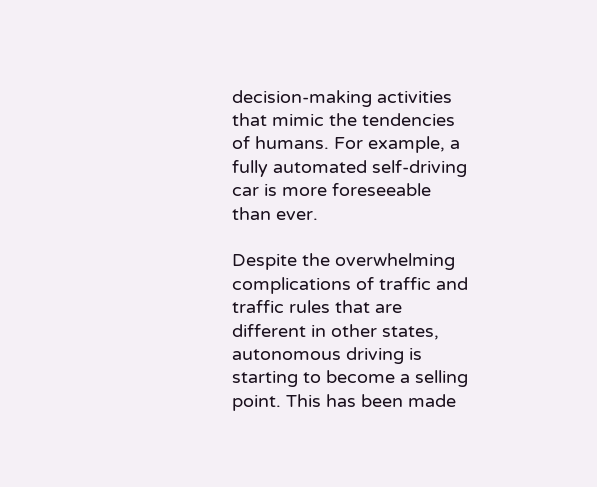decision-making activities that mimic the tendencies of humans. For example, a fully automated self-driving car is more foreseeable than ever.

Despite the overwhelming complications of traffic and traffic rules that are different in other states, autonomous driving is starting to become a selling point. This has been made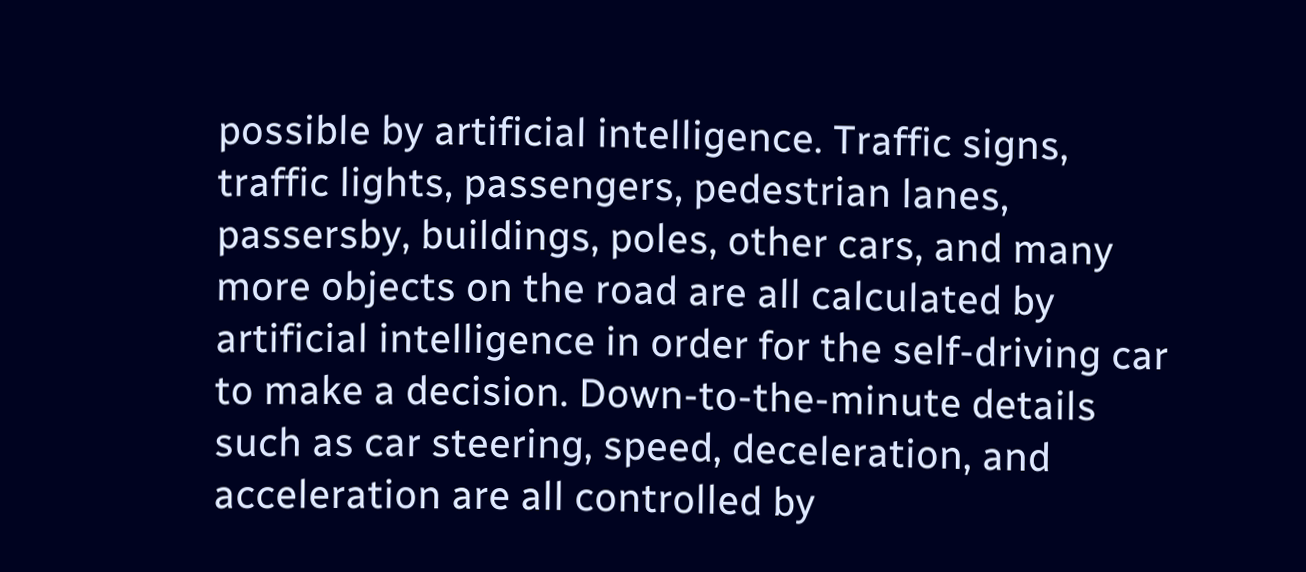possible by artificial intelligence. Traffic signs, traffic lights, passengers, pedestrian lanes, passersby, buildings, poles, other cars, and many more objects on the road are all calculated by artificial intelligence in order for the self-driving car to make a decision. Down-to-the-minute details such as car steering, speed, deceleration, and acceleration are all controlled by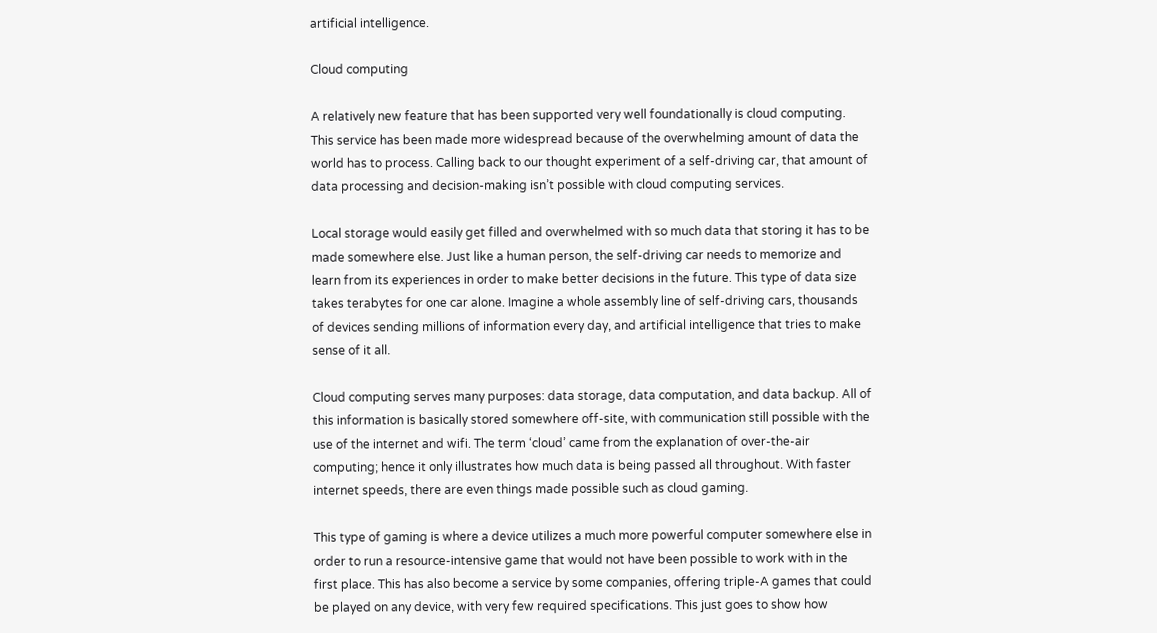artificial intelligence.

Cloud computing

A relatively new feature that has been supported very well foundationally is cloud computing. This service has been made more widespread because of the overwhelming amount of data the world has to process. Calling back to our thought experiment of a self-driving car, that amount of data processing and decision-making isn’t possible with cloud computing services.

Local storage would easily get filled and overwhelmed with so much data that storing it has to be made somewhere else. Just like a human person, the self-driving car needs to memorize and learn from its experiences in order to make better decisions in the future. This type of data size takes terabytes for one car alone. Imagine a whole assembly line of self-driving cars, thousands of devices sending millions of information every day, and artificial intelligence that tries to make sense of it all.

Cloud computing serves many purposes: data storage, data computation, and data backup. All of this information is basically stored somewhere off-site, with communication still possible with the use of the internet and wifi. The term ‘cloud’ came from the explanation of over-the-air computing; hence it only illustrates how much data is being passed all throughout. With faster internet speeds, there are even things made possible such as cloud gaming.

This type of gaming is where a device utilizes a much more powerful computer somewhere else in order to run a resource-intensive game that would not have been possible to work with in the first place. This has also become a service by some companies, offering triple-A games that could be played on any device, with very few required specifications. This just goes to show how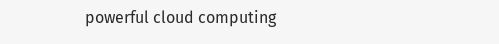powerful cloud computing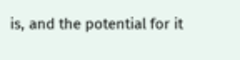is, and the potential for it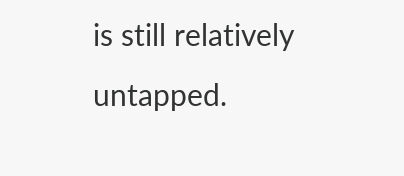is still relatively untapped.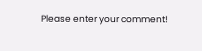Please enter your comment!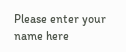Please enter your name here